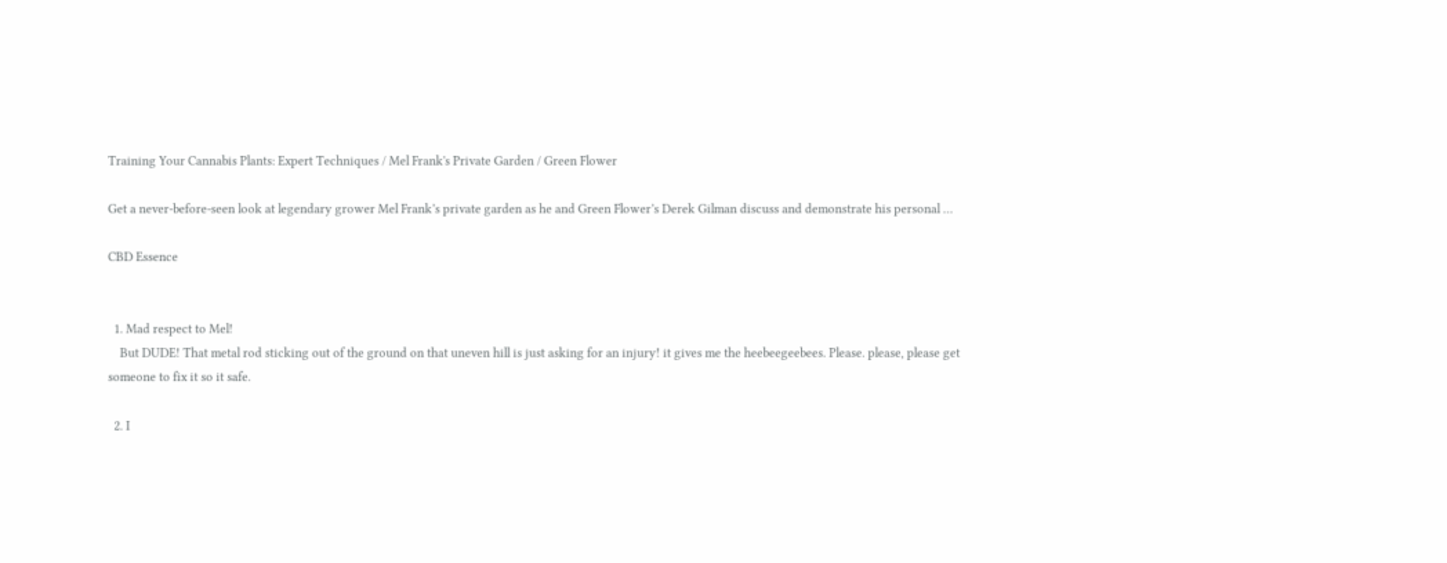Training Your Cannabis Plants: Expert Techniques / Mel Frank's Private Garden / Green Flower

Get a never-before-seen look at legendary grower Mel Frank’s private garden as he and Green Flower’s Derek Gilman discuss and demonstrate his personal …

CBD Essence


  1. Mad respect to Mel!
    But DUDE! That metal rod sticking out of the ground on that uneven hill is just asking for an injury! it gives me the heebeegeebees. Please. please, please get someone to fix it so it safe.

  2. I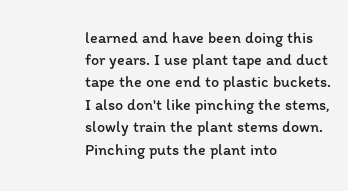learned and have been doing this for years. I use plant tape and duct tape the one end to plastic buckets. I also don't like pinching the stems, slowly train the plant stems down. Pinching puts the plant into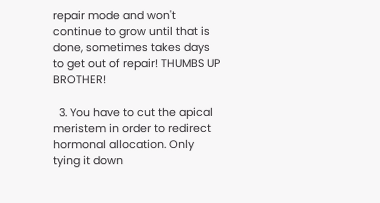repair mode and won't continue to grow until that is done, sometimes takes days to get out of repair! THUMBS UP BROTHER!

  3. You have to cut the apical meristem in order to redirect hormonal allocation. Only tying it down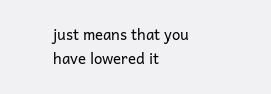just means that you have lowered it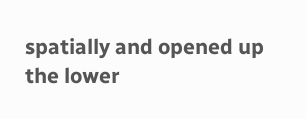spatially and opened up the lower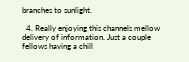branches to sunlight.

  4. Really enjoying this channels mellow delivery of information. Just a couple fellows having a chill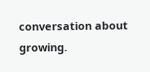conversation about growing.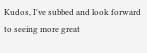Kudos, I've subbed and look forward to seeing more great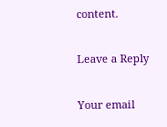content.

Leave a Reply

Your email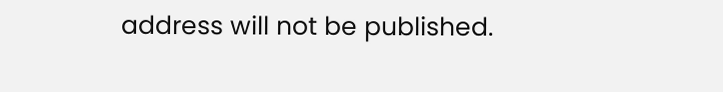address will not be published.